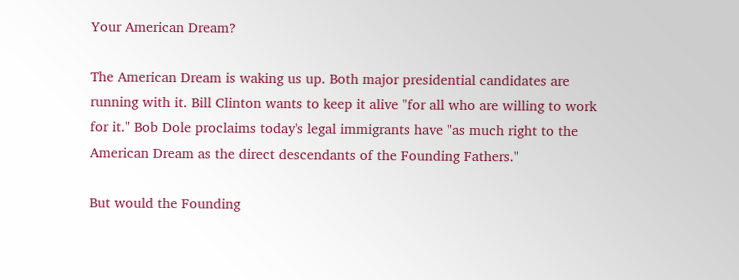Your American Dream?

The American Dream is waking us up. Both major presidential candidates are running with it. Bill Clinton wants to keep it alive "for all who are willing to work for it." Bob Dole proclaims today's legal immigrants have "as much right to the American Dream as the direct descendants of the Founding Fathers."

But would the Founding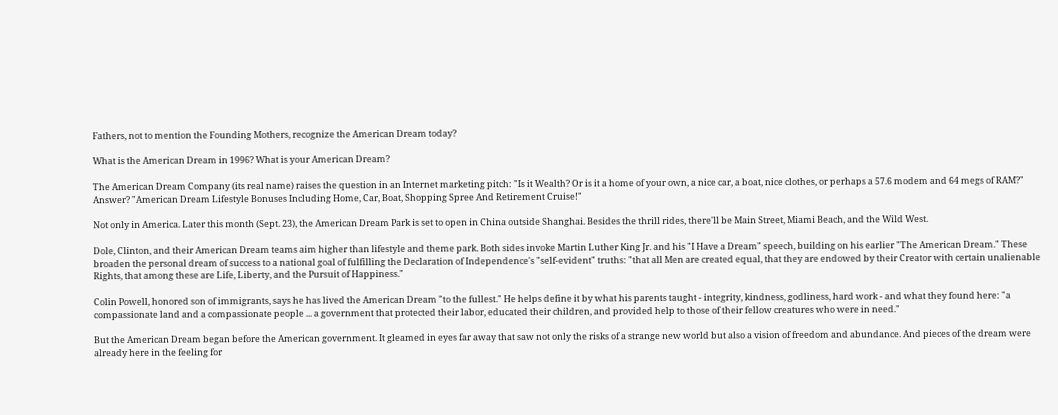Fathers, not to mention the Founding Mothers, recognize the American Dream today?

What is the American Dream in 1996? What is your American Dream?

The American Dream Company (its real name) raises the question in an Internet marketing pitch: "Is it Wealth? Or is it a home of your own, a nice car, a boat, nice clothes, or perhaps a 57.6 modem and 64 megs of RAM?" Answer? "American Dream Lifestyle Bonuses Including Home, Car, Boat, Shopping Spree And Retirement Cruise!"

Not only in America. Later this month (Sept. 23), the American Dream Park is set to open in China outside Shanghai. Besides the thrill rides, there'll be Main Street, Miami Beach, and the Wild West.

Dole, Clinton, and their American Dream teams aim higher than lifestyle and theme park. Both sides invoke Martin Luther King Jr. and his "I Have a Dream" speech, building on his earlier "The American Dream." These broaden the personal dream of success to a national goal of fulfilling the Declaration of Independence's "self-evident" truths: "that all Men are created equal, that they are endowed by their Creator with certain unalienable Rights, that among these are Life, Liberty, and the Pursuit of Happiness."

Colin Powell, honored son of immigrants, says he has lived the American Dream "to the fullest." He helps define it by what his parents taught - integrity, kindness, godliness, hard work - and what they found here: "a compassionate land and a compassionate people ... a government that protected their labor, educated their children, and provided help to those of their fellow creatures who were in need."

But the American Dream began before the American government. It gleamed in eyes far away that saw not only the risks of a strange new world but also a vision of freedom and abundance. And pieces of the dream were already here in the feeling for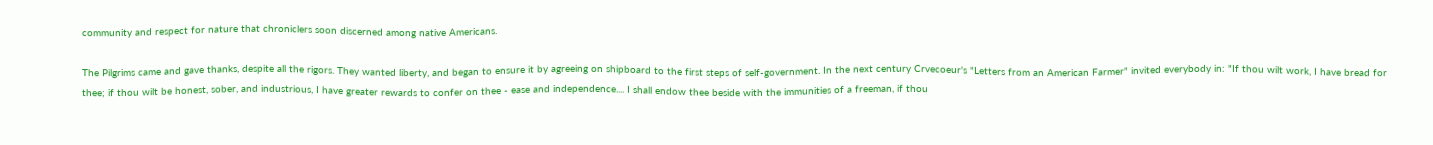community and respect for nature that chroniclers soon discerned among native Americans.

The Pilgrims came and gave thanks, despite all the rigors. They wanted liberty, and began to ensure it by agreeing on shipboard to the first steps of self-government. In the next century Crvecoeur's "Letters from an American Farmer" invited everybody in: "If thou wilt work, I have bread for thee; if thou wilt be honest, sober, and industrious, I have greater rewards to confer on thee - ease and independence.... I shall endow thee beside with the immunities of a freeman, if thou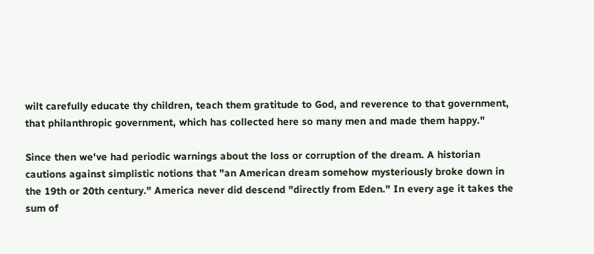wilt carefully educate thy children, teach them gratitude to God, and reverence to that government, that philanthropic government, which has collected here so many men and made them happy."

Since then we've had periodic warnings about the loss or corruption of the dream. A historian cautions against simplistic notions that "an American dream somehow mysteriously broke down in the 19th or 20th century." America never did descend "directly from Eden." In every age it takes the sum of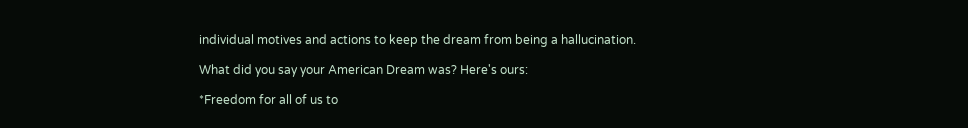individual motives and actions to keep the dream from being a hallucination.

What did you say your American Dream was? Here's ours:

*Freedom for all of us to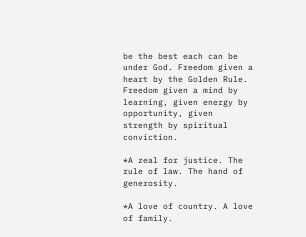be the best each can be under God. Freedom given a heart by the Golden Rule. Freedom given a mind by learning, given energy by opportunity, given strength by spiritual conviction.

*A zeal for justice. The rule of law. The hand of generosity.

*A love of country. A love of family.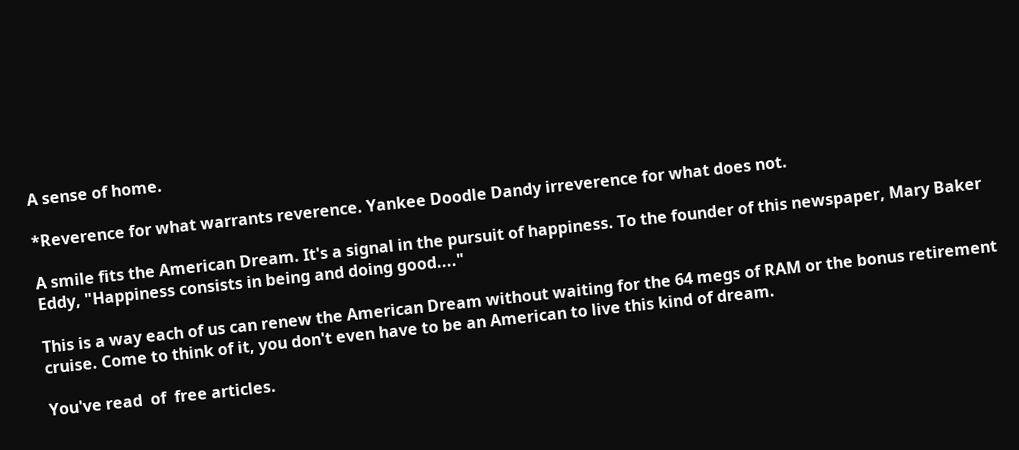A sense of home.

*Reverence for what warrants reverence. Yankee Doodle Dandy irreverence for what does not.

A smile fits the American Dream. It's a signal in the pursuit of happiness. To the founder of this newspaper, Mary Baker Eddy, "Happiness consists in being and doing good...."

This is a way each of us can renew the American Dream without waiting for the 64 megs of RAM or the bonus retirement cruise. Come to think of it, you don't even have to be an American to live this kind of dream.

You've read  of  free articles.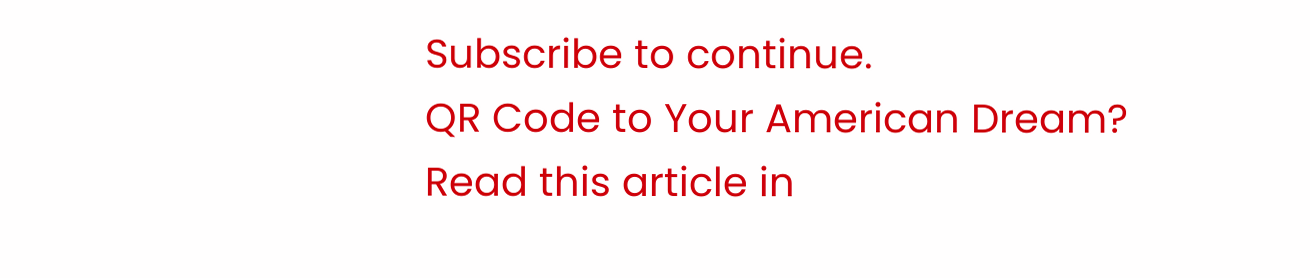Subscribe to continue.
QR Code to Your American Dream?
Read this article in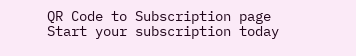QR Code to Subscription page
Start your subscription today